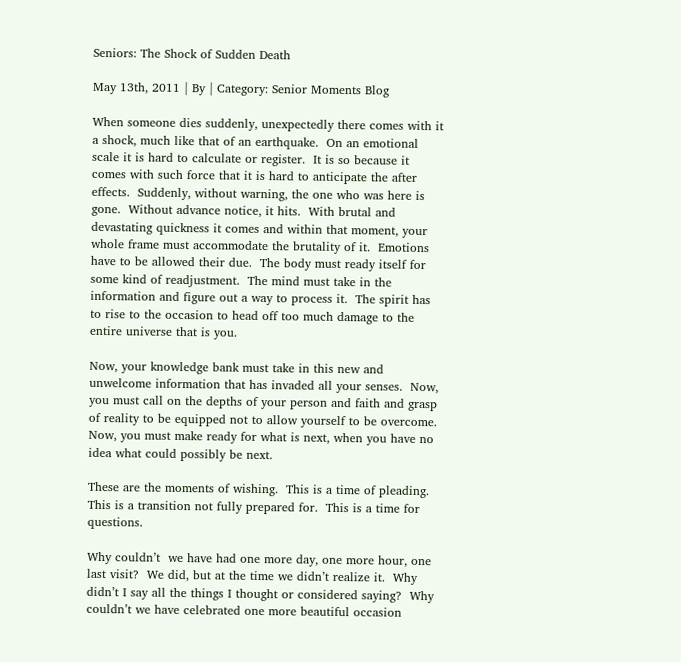Seniors: The Shock of Sudden Death

May 13th, 2011 | By | Category: Senior Moments Blog

When someone dies suddenly, unexpectedly there comes with it a shock, much like that of an earthquake.  On an emotional scale it is hard to calculate or register.  It is so because it comes with such force that it is hard to anticipate the after effects.  Suddenly, without warning, the one who was here is gone.  Without advance notice, it hits.  With brutal and devastating quickness it comes and within that moment, your whole frame must accommodate the brutality of it.  Emotions have to be allowed their due.  The body must ready itself for some kind of readjustment.  The mind must take in the information and figure out a way to process it.  The spirit has to rise to the occasion to head off too much damage to the entire universe that is you.

Now, your knowledge bank must take in this new and unwelcome information that has invaded all your senses.  Now, you must call on the depths of your person and faith and grasp of reality to be equipped not to allow yourself to be overcome.  Now, you must make ready for what is next, when you have no idea what could possibly be next.

These are the moments of wishing.  This is a time of pleading.  This is a transition not fully prepared for.  This is a time for questions.

Why couldn’t  we have had one more day, one more hour, one last visit?  We did, but at the time we didn’t realize it.  Why didn’t I say all the things I thought or considered saying?  Why couldn’t we have celebrated one more beautiful occasion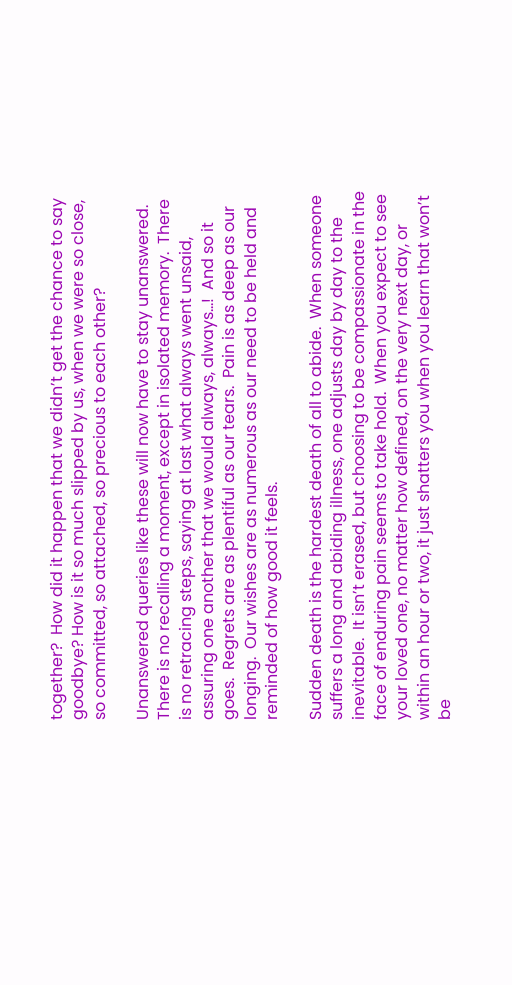together?  How did it happen that we didn’t get the chance to say goodbye? How is it so much slipped by us, when we were so close, so committed, so attached, so precious to each other?

Unanswered queries like these will now have to stay unanswered.  There is no recalling a moment, except in isolated memory.  There is no retracing steps, saying at last what always went unsaid, assuring one another that we would always, always…!  And so it goes.  Regrets are as plentiful as our tears.  Pain is as deep as our longing.  Our wishes are as numerous as our need to be held and reminded of how good it feels.

Sudden death is the hardest death of all to abide.  When someone suffers a long and abiding illness, one adjusts day by day to the inevitable.  It isn’t erased, but choosing to be compassionate in the face of enduring pain seems to take hold.  When you expect to see your loved one, no matter how defined, on the very next day, or within an hour or two, it just shatters you when you learn that won’t be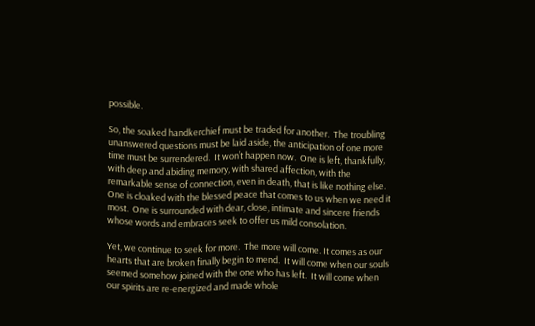possible.

So, the soaked handkerchief must be traded for another.  The troubling unanswered questions must be laid aside, the anticipation of one more time must be surrendered.  It won’t happen now.  One is left, thankfully, with deep and abiding memory, with shared affection, with the remarkable sense of connection, even in death, that is like nothing else.  One is cloaked with the blessed peace that comes to us when we need it most.  One is surrounded with dear, close, intimate and sincere friends whose words and embraces seek to offer us mild consolation.

Yet, we continue to seek for more.  The more will come. It comes as our hearts that are broken finally begin to mend.  It will come when our souls seemed somehow joined with the one who has left.  It will come when our spirits are re-energized and made whole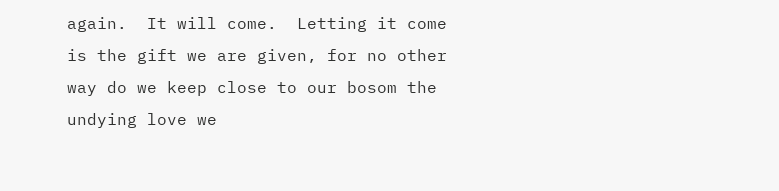again.  It will come.  Letting it come is the gift we are given, for no other way do we keep close to our bosom the undying love we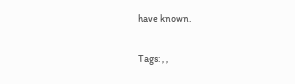have known.

Tags: , ,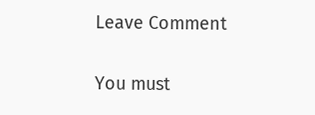Leave Comment

You must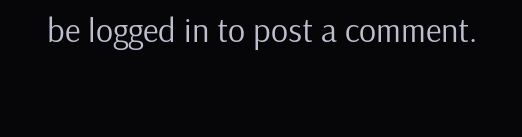be logged in to post a comment.